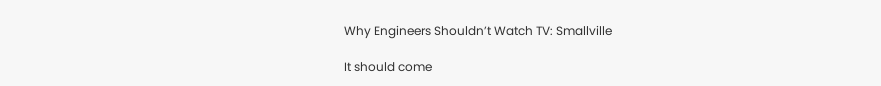Why Engineers Shouldn’t Watch TV: Smallville

It should come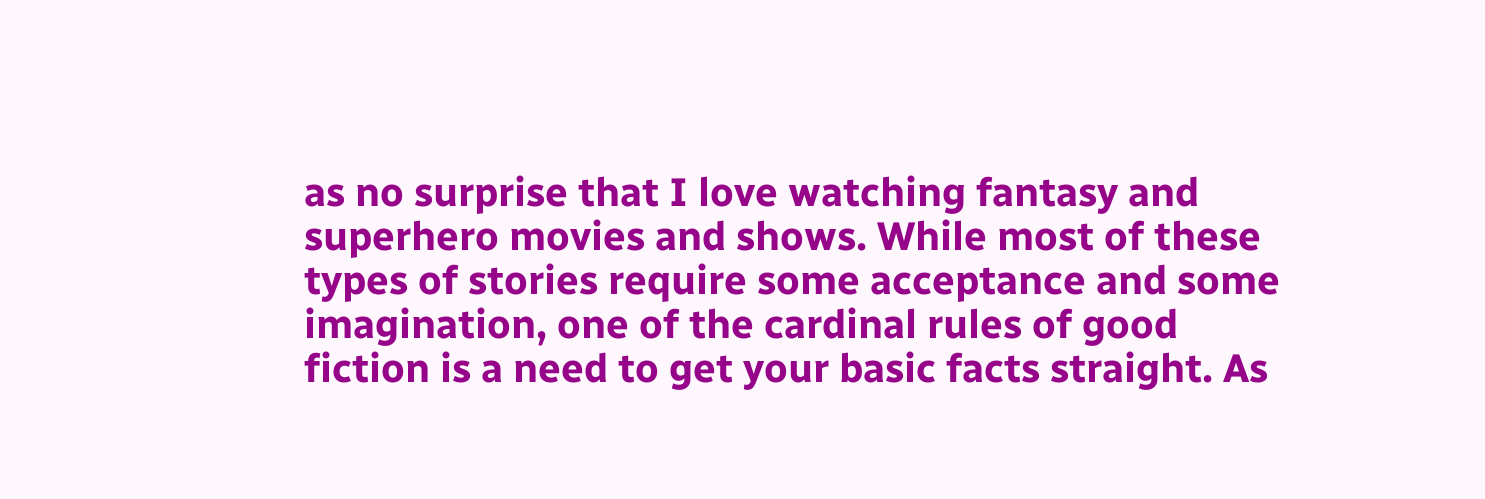as no surprise that I love watching fantasy and superhero movies and shows. While most of these types of stories require some acceptance and some imagination, one of the cardinal rules of good fiction is a need to get your basic facts straight. As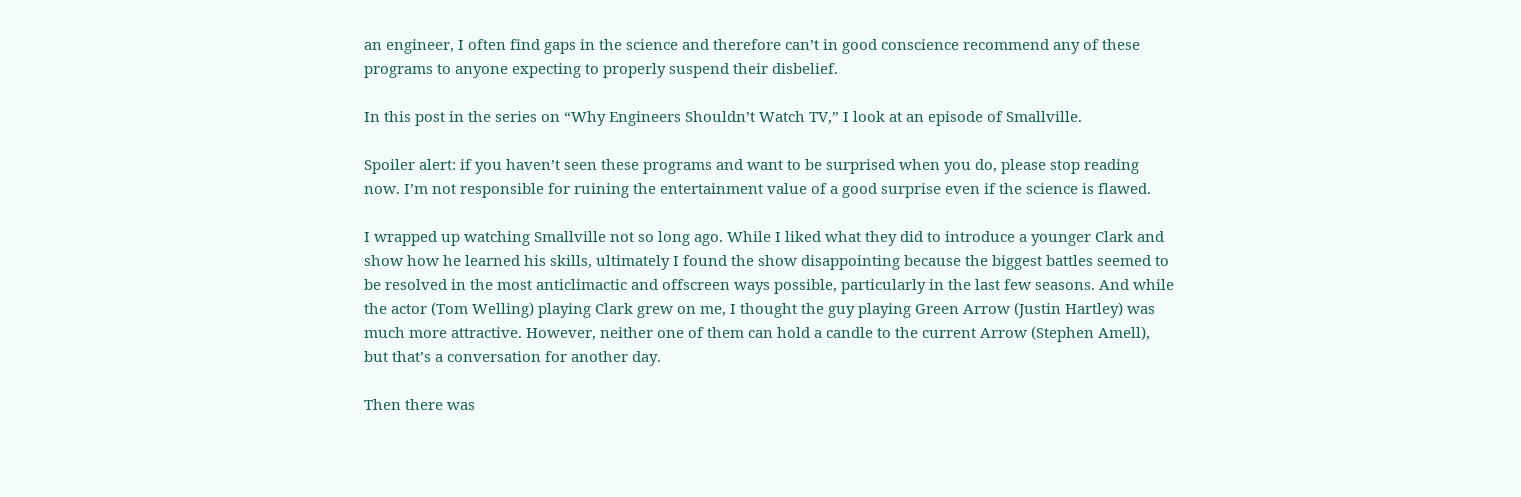an engineer, I often find gaps in the science and therefore can’t in good conscience recommend any of these programs to anyone expecting to properly suspend their disbelief.

In this post in the series on “Why Engineers Shouldn’t Watch TV,” I look at an episode of Smallville.

Spoiler alert: if you haven’t seen these programs and want to be surprised when you do, please stop reading now. I’m not responsible for ruining the entertainment value of a good surprise even if the science is flawed.

I wrapped up watching Smallville not so long ago. While I liked what they did to introduce a younger Clark and show how he learned his skills, ultimately I found the show disappointing because the biggest battles seemed to be resolved in the most anticlimactic and offscreen ways possible, particularly in the last few seasons. And while the actor (Tom Welling) playing Clark grew on me, I thought the guy playing Green Arrow (Justin Hartley) was much more attractive. However, neither one of them can hold a candle to the current Arrow (Stephen Amell), but that’s a conversation for another day.

Then there was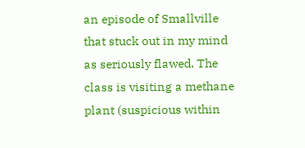an episode of Smallville that stuck out in my mind as seriously flawed. The class is visiting a methane plant (suspicious within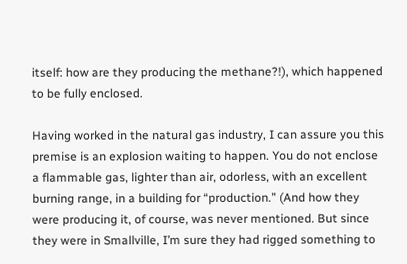itself: how are they producing the methane?!), which happened to be fully enclosed.

Having worked in the natural gas industry, I can assure you this premise is an explosion waiting to happen. You do not enclose a flammable gas, lighter than air, odorless, with an excellent burning range, in a building for “production.” (And how they were producing it, of course, was never mentioned. But since they were in Smallville, I’m sure they had rigged something to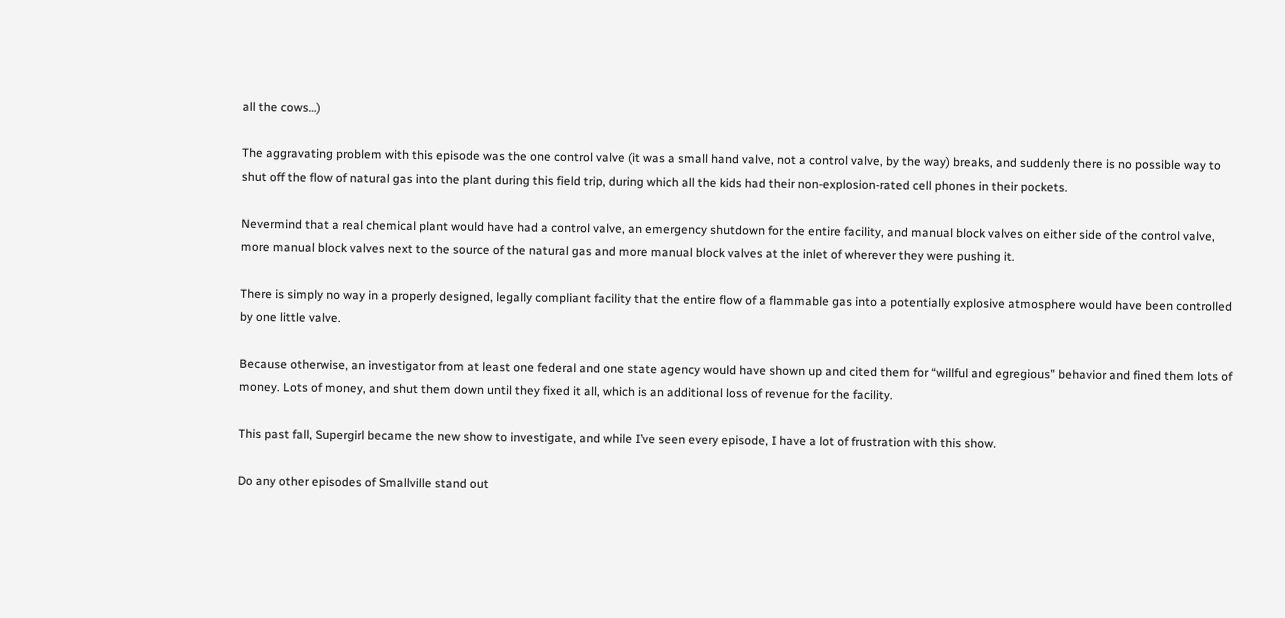all the cows…)

The aggravating problem with this episode was the one control valve (it was a small hand valve, not a control valve, by the way) breaks, and suddenly there is no possible way to shut off the flow of natural gas into the plant during this field trip, during which all the kids had their non-explosion-rated cell phones in their pockets.

Nevermind that a real chemical plant would have had a control valve, an emergency shutdown for the entire facility, and manual block valves on either side of the control valve, more manual block valves next to the source of the natural gas and more manual block valves at the inlet of wherever they were pushing it.

There is simply no way in a properly designed, legally compliant facility that the entire flow of a flammable gas into a potentially explosive atmosphere would have been controlled by one little valve.

Because otherwise, an investigator from at least one federal and one state agency would have shown up and cited them for “willful and egregious” behavior and fined them lots of money. Lots of money, and shut them down until they fixed it all, which is an additional loss of revenue for the facility.

This past fall, Supergirl became the new show to investigate, and while I’ve seen every episode, I have a lot of frustration with this show.

Do any other episodes of Smallville stand out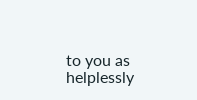to you as helplessly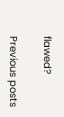flawed?

Previous posts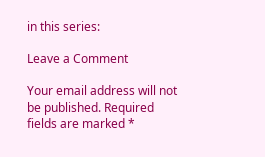in this series:

Leave a Comment

Your email address will not be published. Required fields are marked *